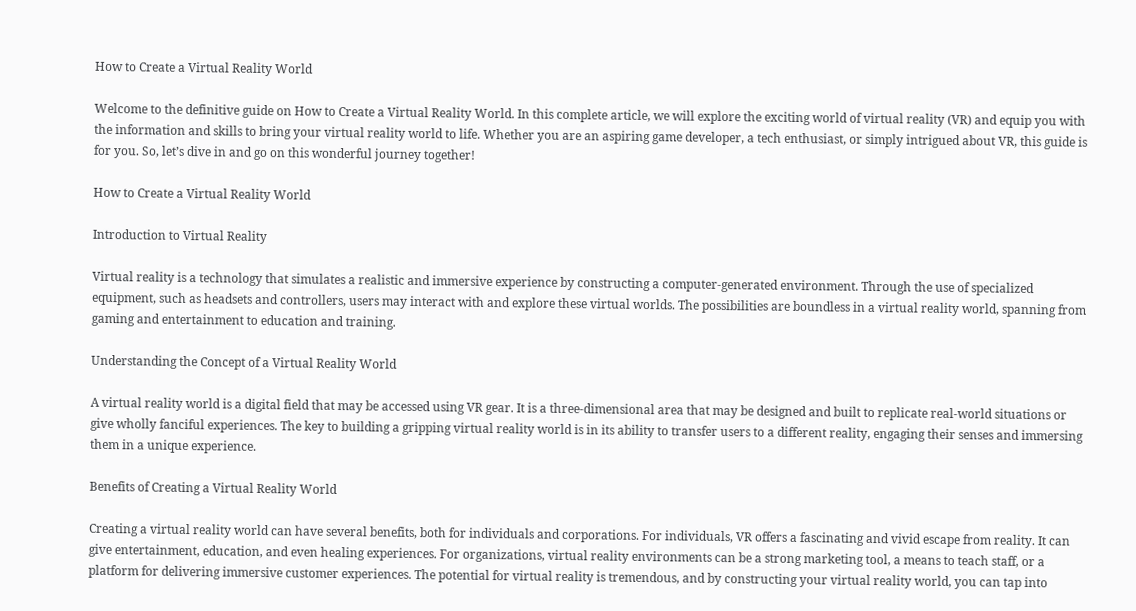How to Create a Virtual Reality World

Welcome to the definitive guide on How to Create a Virtual Reality World. In this complete article, we will explore the exciting world of virtual reality (VR) and equip you with the information and skills to bring your virtual reality world to life. Whether you are an aspiring game developer, a tech enthusiast, or simply intrigued about VR, this guide is for you. So, let’s dive in and go on this wonderful journey together!

How to Create a Virtual Reality World

Introduction to Virtual Reality

Virtual reality is a technology that simulates a realistic and immersive experience by constructing a computer-generated environment. Through the use of specialized equipment, such as headsets and controllers, users may interact with and explore these virtual worlds. The possibilities are boundless in a virtual reality world, spanning from gaming and entertainment to education and training.

Understanding the Concept of a Virtual Reality World

A virtual reality world is a digital field that may be accessed using VR gear. It is a three-dimensional area that may be designed and built to replicate real-world situations or give wholly fanciful experiences. The key to building a gripping virtual reality world is in its ability to transfer users to a different reality, engaging their senses and immersing them in a unique experience.

Benefits of Creating a Virtual Reality World

Creating a virtual reality world can have several benefits, both for individuals and corporations. For individuals, VR offers a fascinating and vivid escape from reality. It can give entertainment, education, and even healing experiences. For organizations, virtual reality environments can be a strong marketing tool, a means to teach staff, or a platform for delivering immersive customer experiences. The potential for virtual reality is tremendous, and by constructing your virtual reality world, you can tap into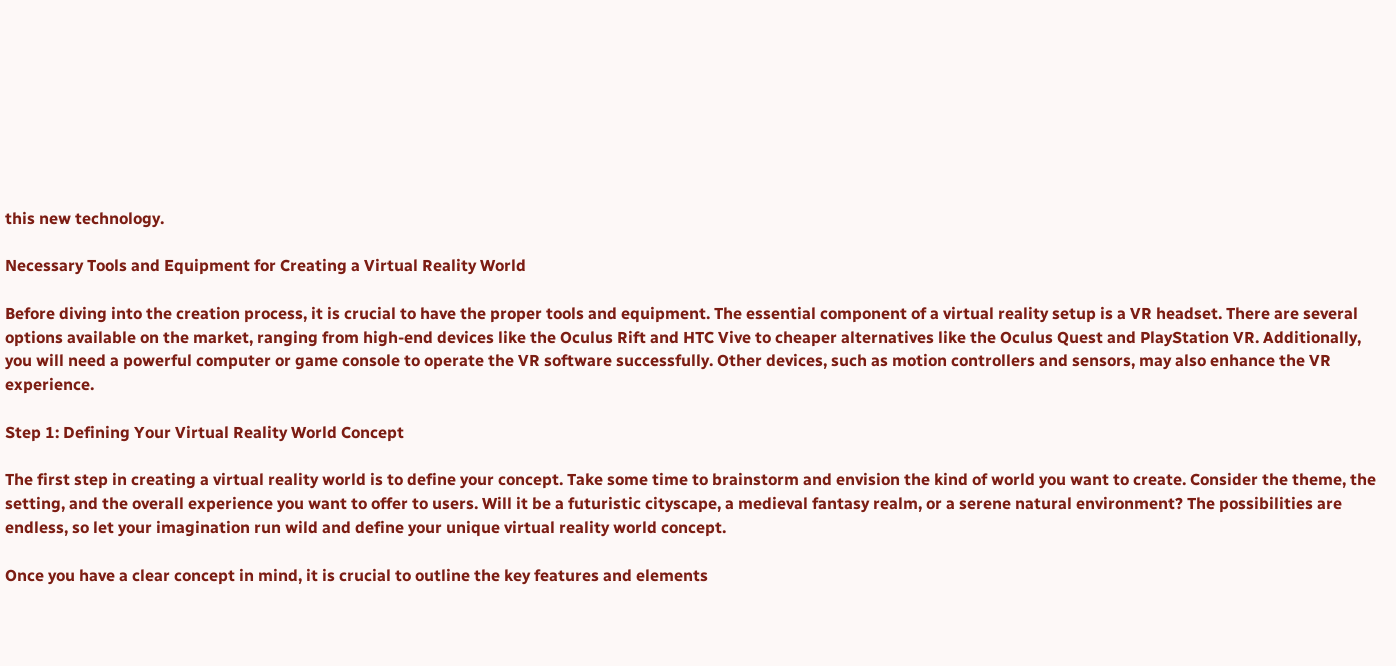this new technology.

Necessary Tools and Equipment for Creating a Virtual Reality World

Before diving into the creation process, it is crucial to have the proper tools and equipment. The essential component of a virtual reality setup is a VR headset. There are several options available on the market, ranging from high-end devices like the Oculus Rift and HTC Vive to cheaper alternatives like the Oculus Quest and PlayStation VR. Additionally, you will need a powerful computer or game console to operate the VR software successfully. Other devices, such as motion controllers and sensors, may also enhance the VR experience.

Step 1: Defining Your Virtual Reality World Concept

The first step in creating a virtual reality world is to define your concept. Take some time to brainstorm and envision the kind of world you want to create. Consider the theme, the setting, and the overall experience you want to offer to users. Will it be a futuristic cityscape, a medieval fantasy realm, or a serene natural environment? The possibilities are endless, so let your imagination run wild and define your unique virtual reality world concept.

Once you have a clear concept in mind, it is crucial to outline the key features and elements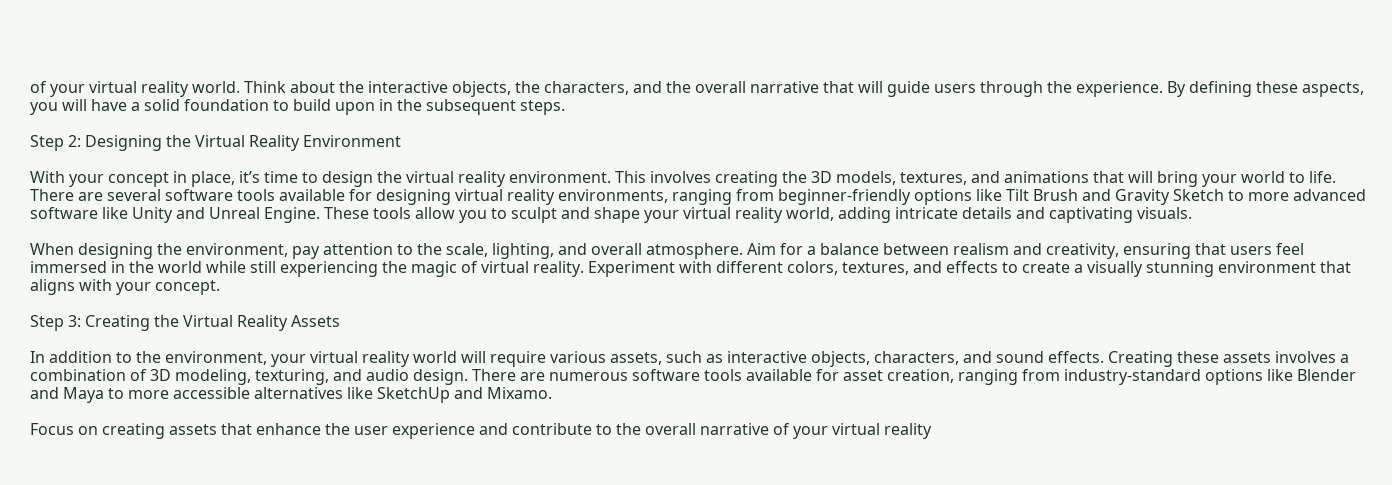of your virtual reality world. Think about the interactive objects, the characters, and the overall narrative that will guide users through the experience. By defining these aspects, you will have a solid foundation to build upon in the subsequent steps.

Step 2: Designing the Virtual Reality Environment

With your concept in place, it’s time to design the virtual reality environment. This involves creating the 3D models, textures, and animations that will bring your world to life. There are several software tools available for designing virtual reality environments, ranging from beginner-friendly options like Tilt Brush and Gravity Sketch to more advanced software like Unity and Unreal Engine. These tools allow you to sculpt and shape your virtual reality world, adding intricate details and captivating visuals.

When designing the environment, pay attention to the scale, lighting, and overall atmosphere. Aim for a balance between realism and creativity, ensuring that users feel immersed in the world while still experiencing the magic of virtual reality. Experiment with different colors, textures, and effects to create a visually stunning environment that aligns with your concept.

Step 3: Creating the Virtual Reality Assets

In addition to the environment, your virtual reality world will require various assets, such as interactive objects, characters, and sound effects. Creating these assets involves a combination of 3D modeling, texturing, and audio design. There are numerous software tools available for asset creation, ranging from industry-standard options like Blender and Maya to more accessible alternatives like SketchUp and Mixamo.

Focus on creating assets that enhance the user experience and contribute to the overall narrative of your virtual reality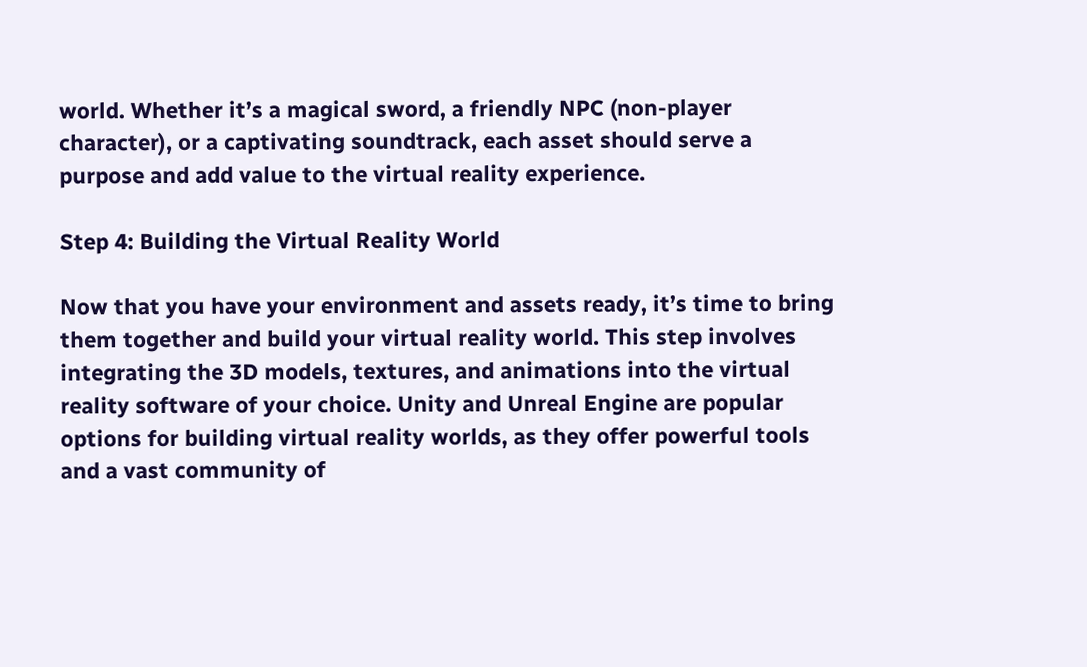world. Whether it’s a magical sword, a friendly NPC (non-player character), or a captivating soundtrack, each asset should serve a purpose and add value to the virtual reality experience.

Step 4: Building the Virtual Reality World

Now that you have your environment and assets ready, it’s time to bring them together and build your virtual reality world. This step involves integrating the 3D models, textures, and animations into the virtual reality software of your choice. Unity and Unreal Engine are popular options for building virtual reality worlds, as they offer powerful tools and a vast community of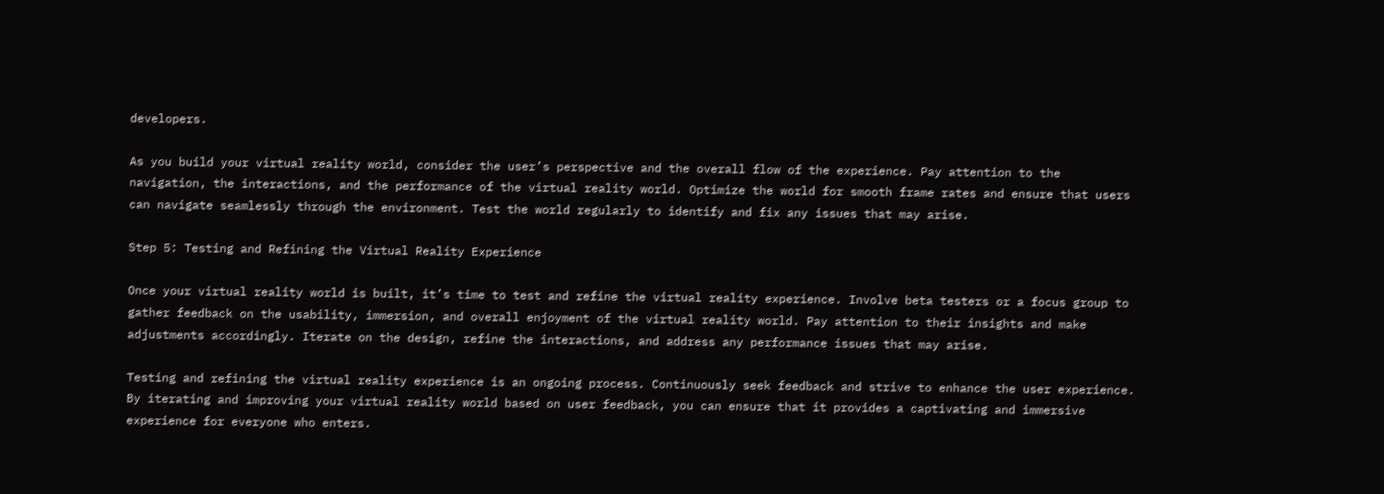developers.

As you build your virtual reality world, consider the user’s perspective and the overall flow of the experience. Pay attention to the navigation, the interactions, and the performance of the virtual reality world. Optimize the world for smooth frame rates and ensure that users can navigate seamlessly through the environment. Test the world regularly to identify and fix any issues that may arise.

Step 5: Testing and Refining the Virtual Reality Experience

Once your virtual reality world is built, it’s time to test and refine the virtual reality experience. Involve beta testers or a focus group to gather feedback on the usability, immersion, and overall enjoyment of the virtual reality world. Pay attention to their insights and make adjustments accordingly. Iterate on the design, refine the interactions, and address any performance issues that may arise.

Testing and refining the virtual reality experience is an ongoing process. Continuously seek feedback and strive to enhance the user experience. By iterating and improving your virtual reality world based on user feedback, you can ensure that it provides a captivating and immersive experience for everyone who enters.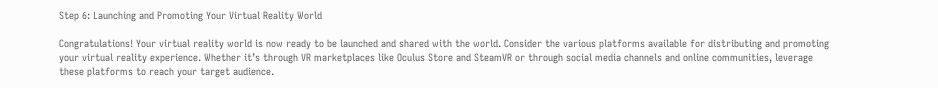Step 6: Launching and Promoting Your Virtual Reality World

Congratulations! Your virtual reality world is now ready to be launched and shared with the world. Consider the various platforms available for distributing and promoting your virtual reality experience. Whether it’s through VR marketplaces like Oculus Store and SteamVR or through social media channels and online communities, leverage these platforms to reach your target audience.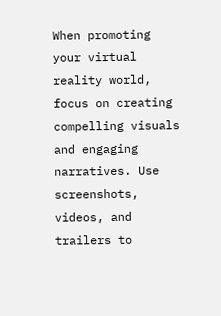When promoting your virtual reality world, focus on creating compelling visuals and engaging narratives. Use screenshots, videos, and trailers to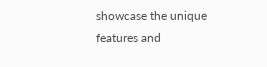showcase the unique features and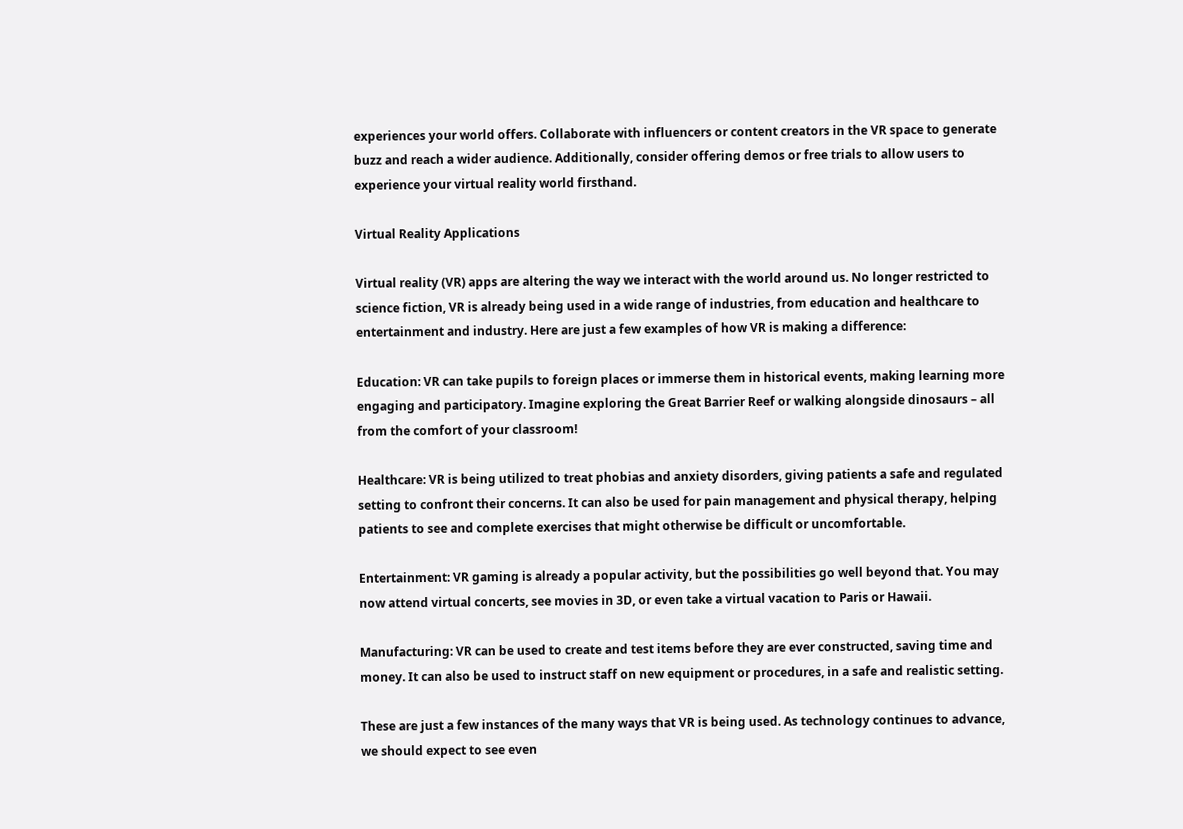experiences your world offers. Collaborate with influencers or content creators in the VR space to generate buzz and reach a wider audience. Additionally, consider offering demos or free trials to allow users to experience your virtual reality world firsthand.

Virtual Reality Applications

Virtual reality (VR) apps are altering the way we interact with the world around us. No longer restricted to science fiction, VR is already being used in a wide range of industries, from education and healthcare to entertainment and industry. Here are just a few examples of how VR is making a difference:

Education: VR can take pupils to foreign places or immerse them in historical events, making learning more engaging and participatory. Imagine exploring the Great Barrier Reef or walking alongside dinosaurs – all from the comfort of your classroom!

Healthcare: VR is being utilized to treat phobias and anxiety disorders, giving patients a safe and regulated setting to confront their concerns. It can also be used for pain management and physical therapy, helping patients to see and complete exercises that might otherwise be difficult or uncomfortable.

Entertainment: VR gaming is already a popular activity, but the possibilities go well beyond that. You may now attend virtual concerts, see movies in 3D, or even take a virtual vacation to Paris or Hawaii.

Manufacturing: VR can be used to create and test items before they are ever constructed, saving time and money. It can also be used to instruct staff on new equipment or procedures, in a safe and realistic setting.

These are just a few instances of the many ways that VR is being used. As technology continues to advance, we should expect to see even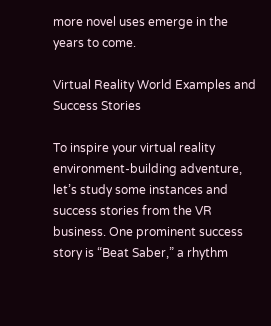more novel uses emerge in the years to come.

Virtual Reality World Examples and Success Stories

To inspire your virtual reality environment-building adventure, let’s study some instances and success stories from the VR business. One prominent success story is “Beat Saber,” a rhythm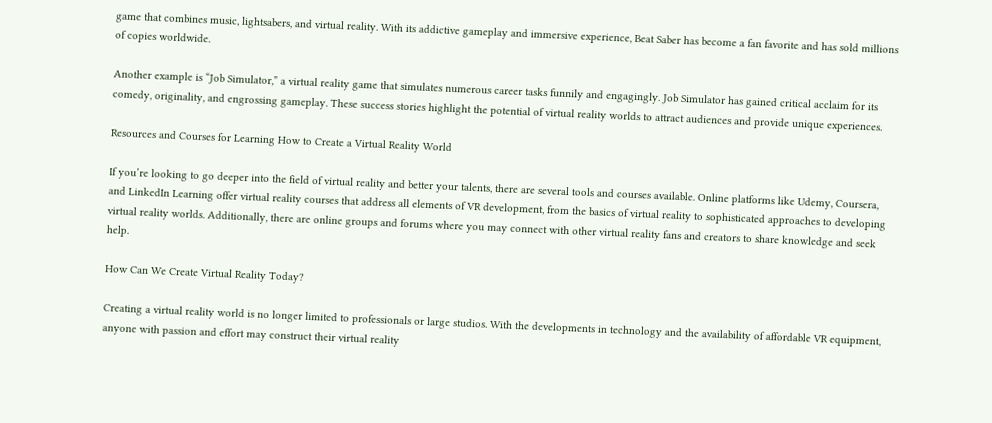game that combines music, lightsabers, and virtual reality. With its addictive gameplay and immersive experience, Beat Saber has become a fan favorite and has sold millions of copies worldwide.

Another example is “Job Simulator,” a virtual reality game that simulates numerous career tasks funnily and engagingly. Job Simulator has gained critical acclaim for its comedy, originality, and engrossing gameplay. These success stories highlight the potential of virtual reality worlds to attract audiences and provide unique experiences.

Resources and Courses for Learning How to Create a Virtual Reality World

If you’re looking to go deeper into the field of virtual reality and better your talents, there are several tools and courses available. Online platforms like Udemy, Coursera, and LinkedIn Learning offer virtual reality courses that address all elements of VR development, from the basics of virtual reality to sophisticated approaches to developing virtual reality worlds. Additionally, there are online groups and forums where you may connect with other virtual reality fans and creators to share knowledge and seek help.

How Can We Create Virtual Reality Today?

Creating a virtual reality world is no longer limited to professionals or large studios. With the developments in technology and the availability of affordable VR equipment, anyone with passion and effort may construct their virtual reality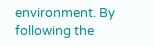environment. By following the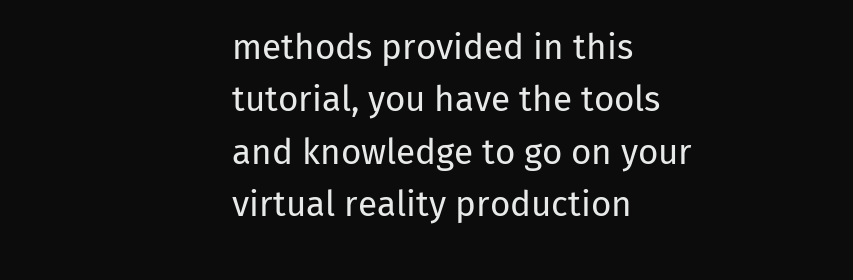methods provided in this tutorial, you have the tools and knowledge to go on your virtual reality production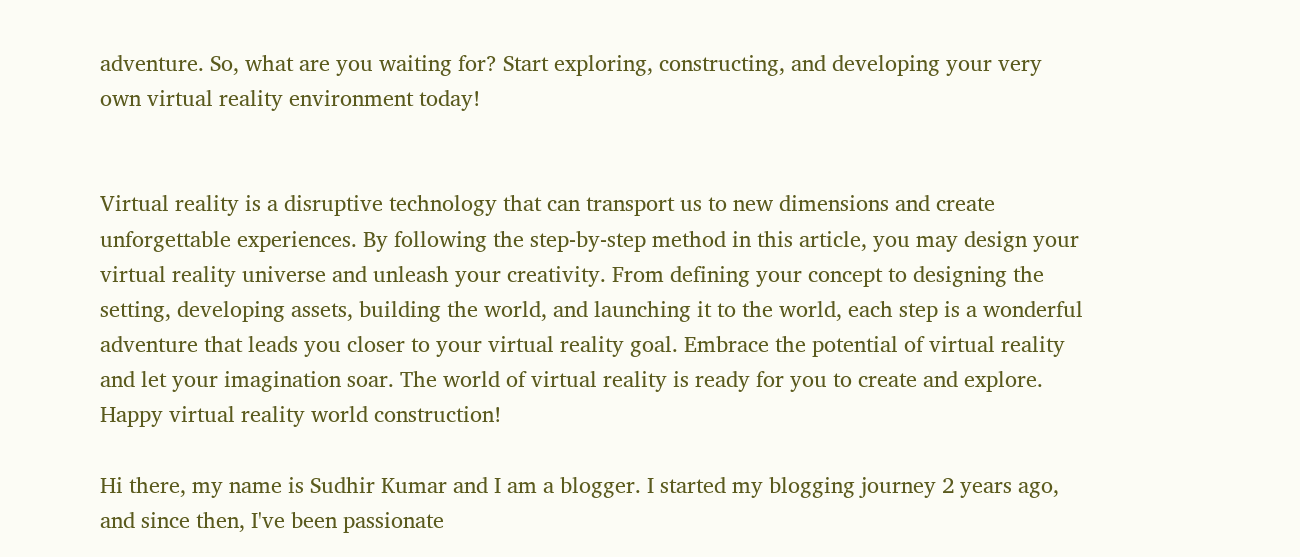adventure. So, what are you waiting for? Start exploring, constructing, and developing your very own virtual reality environment today!


Virtual reality is a disruptive technology that can transport us to new dimensions and create unforgettable experiences. By following the step-by-step method in this article, you may design your virtual reality universe and unleash your creativity. From defining your concept to designing the setting, developing assets, building the world, and launching it to the world, each step is a wonderful adventure that leads you closer to your virtual reality goal. Embrace the potential of virtual reality and let your imagination soar. The world of virtual reality is ready for you to create and explore. Happy virtual reality world construction!

Hi there, my name is Sudhir Kumar and I am a blogger. I started my blogging journey 2 years ago, and since then, I've been passionate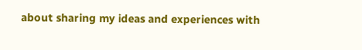about sharing my ideas and experiences with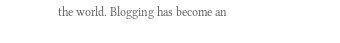the world. Blogging has become an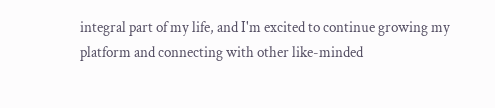integral part of my life, and I'm excited to continue growing my platform and connecting with other like-minded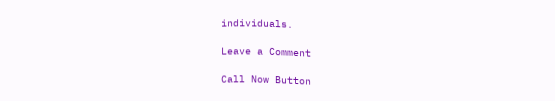individuals.

Leave a Comment

Call Now Button